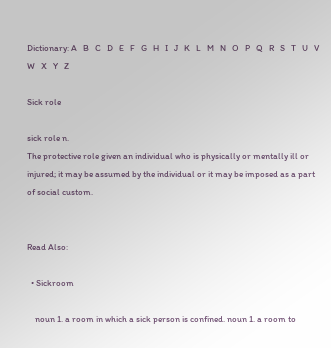Dictionary: A   B   C   D   E   F   G   H   I   J   K   L   M   N   O   P   Q   R   S   T   U   V   W   X   Y   Z

Sick role

sick role n.
The protective role given an individual who is physically or mentally ill or injured; it may be assumed by the individual or it may be imposed as a part of social custom.


Read Also:

  • Sickroom

    noun 1. a room in which a sick person is confined. noun 1. a room to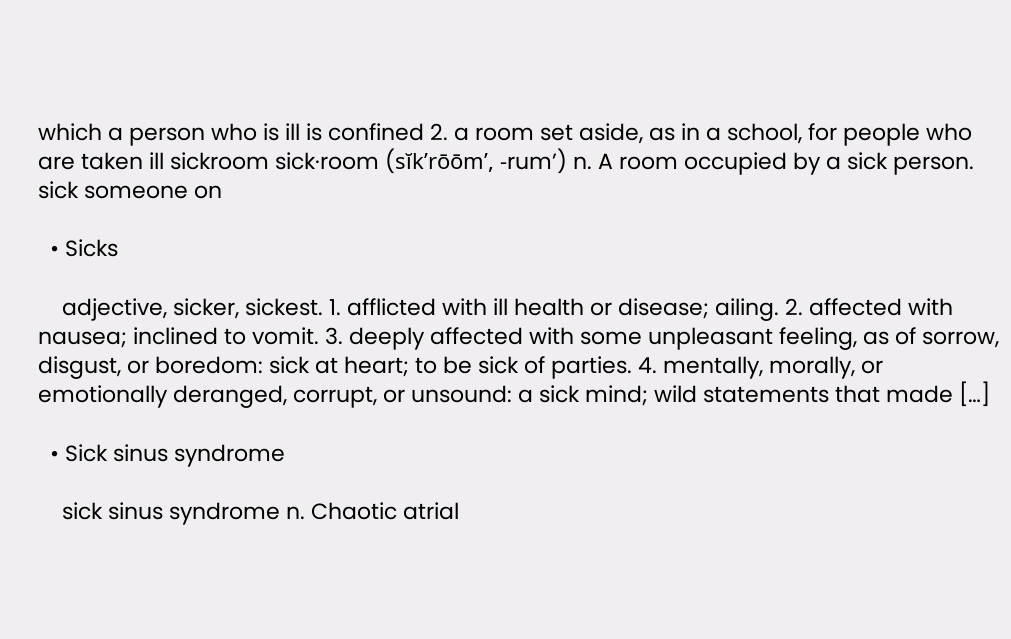which a person who is ill is confined 2. a room set aside, as in a school, for people who are taken ill sickroom sick·room (sĭk’rōōm’, -rum’) n. A room occupied by a sick person. sick someone on

  • Sicks

    adjective, sicker, sickest. 1. afflicted with ill health or disease; ailing. 2. affected with nausea; inclined to vomit. 3. deeply affected with some unpleasant feeling, as of sorrow, disgust, or boredom: sick at heart; to be sick of parties. 4. mentally, morally, or emotionally deranged, corrupt, or unsound: a sick mind; wild statements that made […]

  • Sick sinus syndrome

    sick sinus syndrome n. Chaotic atrial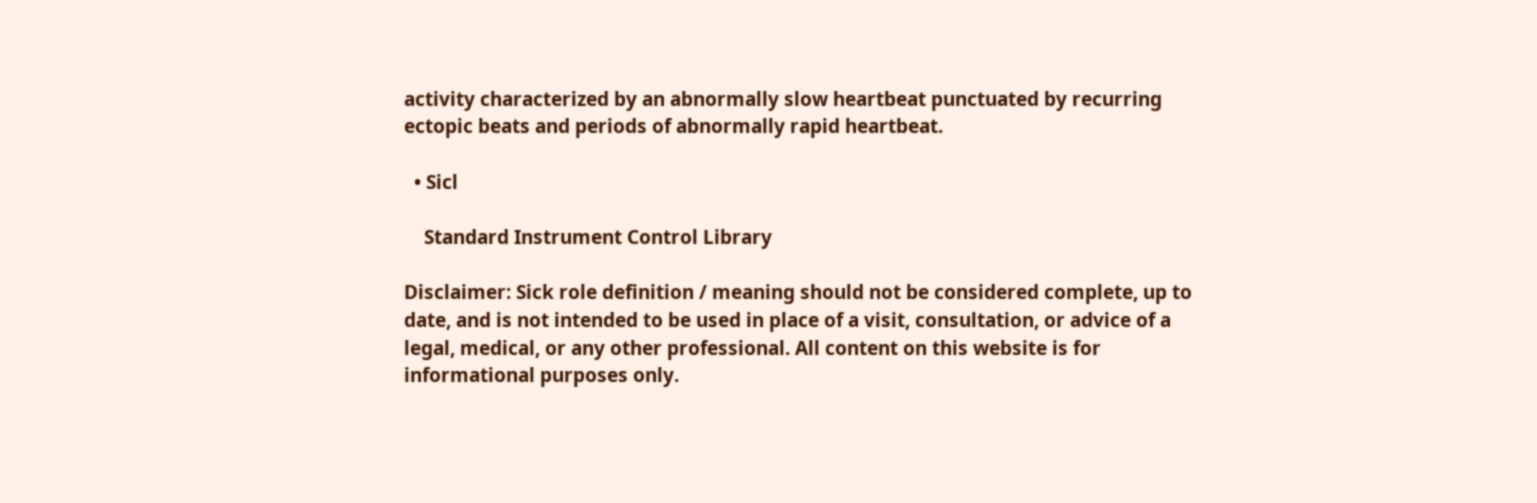activity characterized by an abnormally slow heartbeat punctuated by recurring ectopic beats and periods of abnormally rapid heartbeat.

  • Sicl

    Standard Instrument Control Library

Disclaimer: Sick role definition / meaning should not be considered complete, up to date, and is not intended to be used in place of a visit, consultation, or advice of a legal, medical, or any other professional. All content on this website is for informational purposes only.